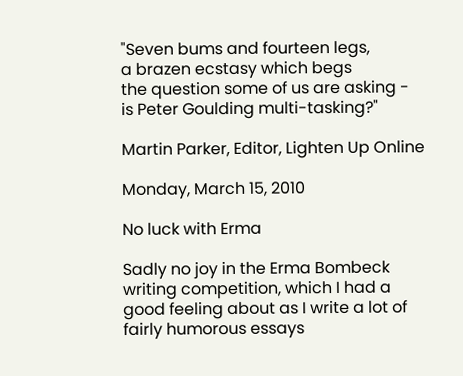"Seven bums and fourteen legs,
a brazen ecstasy which begs
the question some of us are asking -
is Peter Goulding multi-tasking?"

Martin Parker, Editor, Lighten Up Online

Monday, March 15, 2010

No luck with Erma

Sadly no joy in the Erma Bombeck writing competition, which I had a good feeling about as I write a lot of fairly humorous essays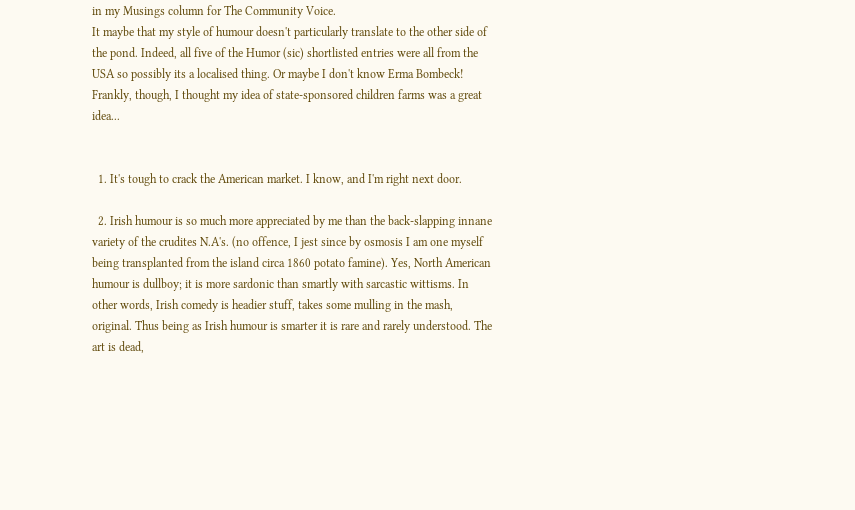in my Musings column for The Community Voice.
It maybe that my style of humour doesn't particularly translate to the other side of the pond. Indeed, all five of the Humor (sic) shortlisted entries were all from the USA so possibly its a localised thing. Or maybe I don't know Erma Bombeck!
Frankly, though, I thought my idea of state-sponsored children farms was a great idea...


  1. It's tough to crack the American market. I know, and I'm right next door.

  2. Irish humour is so much more appreciated by me than the back-slapping innane variety of the crudites N.A's. (no offence, I jest since by osmosis I am one myself being transplanted from the island circa 1860 potato famine). Yes, North American humour is dullboy; it is more sardonic than smartly with sarcastic wittisms. In other words, Irish comedy is headier stuff, takes some mulling in the mash, original. Thus being as Irish humour is smarter it is rare and rarely understood. The art is dead,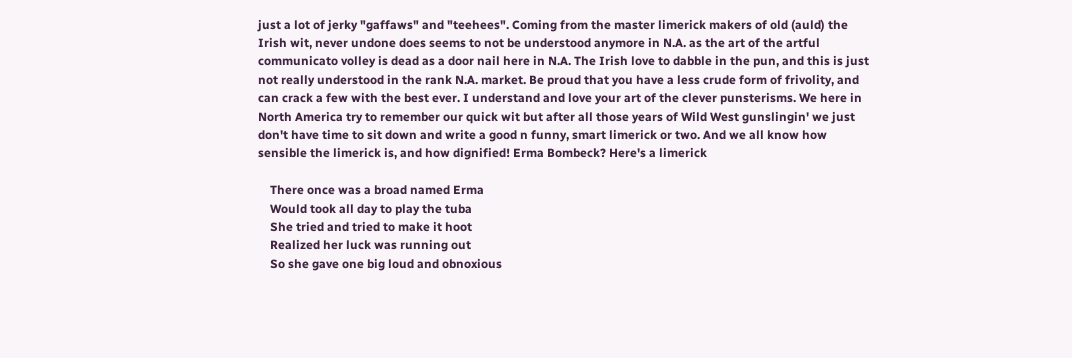just a lot of jerky "gaffaws" and "teehees". Coming from the master limerick makers of old (auld) the Irish wit, never undone does seems to not be understood anymore in N.A. as the art of the artful communicato volley is dead as a door nail here in N.A. The Irish love to dabble in the pun, and this is just not really understood in the rank N.A. market. Be proud that you have a less crude form of frivolity, and can crack a few with the best ever. I understand and love your art of the clever punsterisms. We here in North America try to remember our quick wit but after all those years of Wild West gunslingin' we just don't have time to sit down and write a good n funny, smart limerick or two. And we all know how sensible the limerick is, and how dignified! Erma Bombeck? Here's a limerick

    There once was a broad named Erma
    Would took all day to play the tuba
    She tried and tried to make it hoot
    Realized her luck was running out
    So she gave one big loud and obnoxious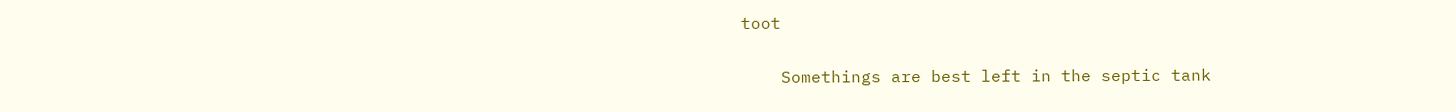toot

    Somethings are best left in the septic tank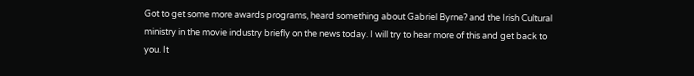Got to get some more awards programs, heard something about Gabriel Byrne? and the Irish Cultural ministry in the movie industry briefly on the news today. I will try to hear more of this and get back to you. It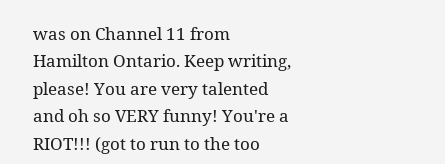was on Channel 11 from Hamilton Ontario. Keep writing, please! You are very talented and oh so VERY funny! You're a RIOT!!! (got to run to the too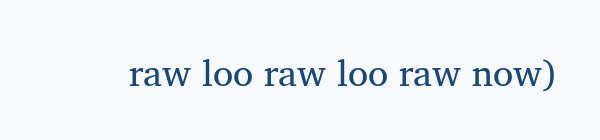raw loo raw loo raw now)